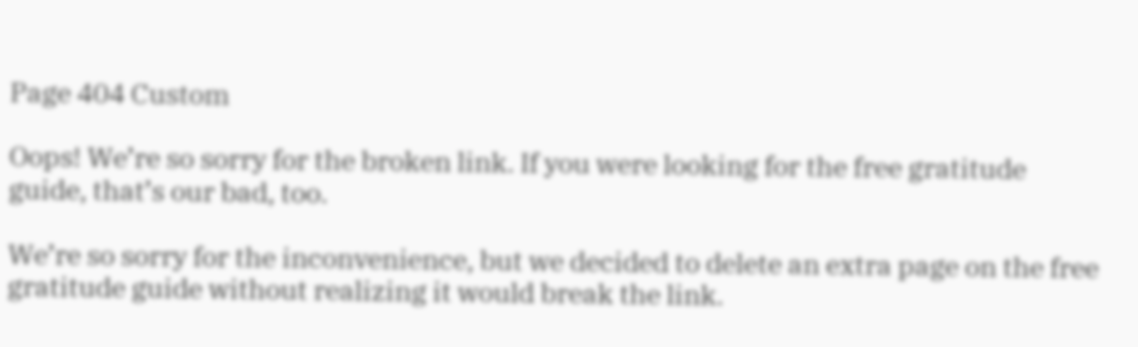Page 404 Custom

Oops! We’re so sorry for the broken link. If you were looking for the free gratitude guide, that’s our bad, too.

We’re so sorry for the inconvenience, but we decided to delete an extra page on the free gratitude guide without realizing it would break the link.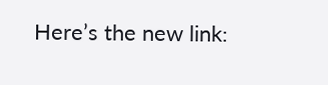Here’s the new link: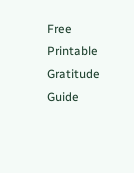Free Printable Gratitude Guide